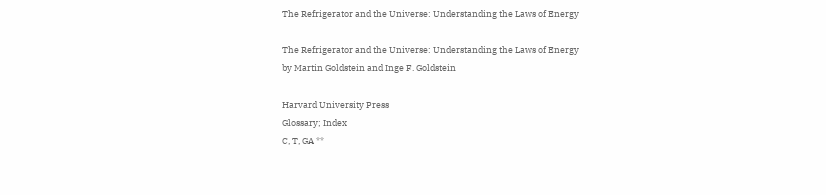The Refrigerator and the Universe: Understanding the Laws of Energy

The Refrigerator and the Universe: Understanding the Laws of Energy
by Martin Goldstein and Inge F. Goldstein

Harvard University Press
Glossary; Index
C, T, GA **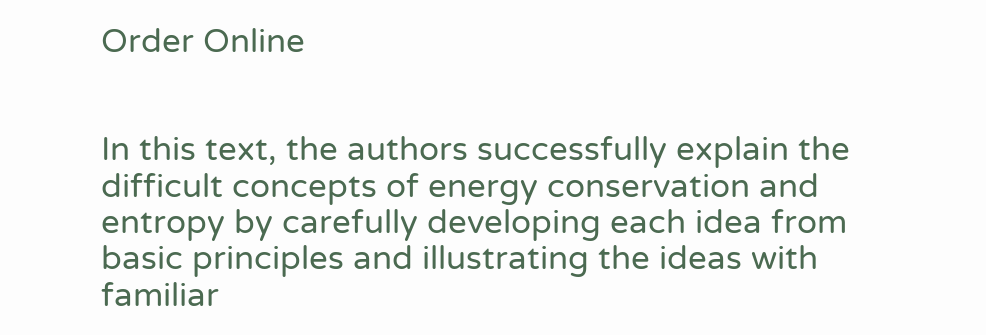Order Online


In this text, the authors successfully explain the difficult concepts of energy conservation and entropy by carefully developing each idea from basic principles and illustrating the ideas with familiar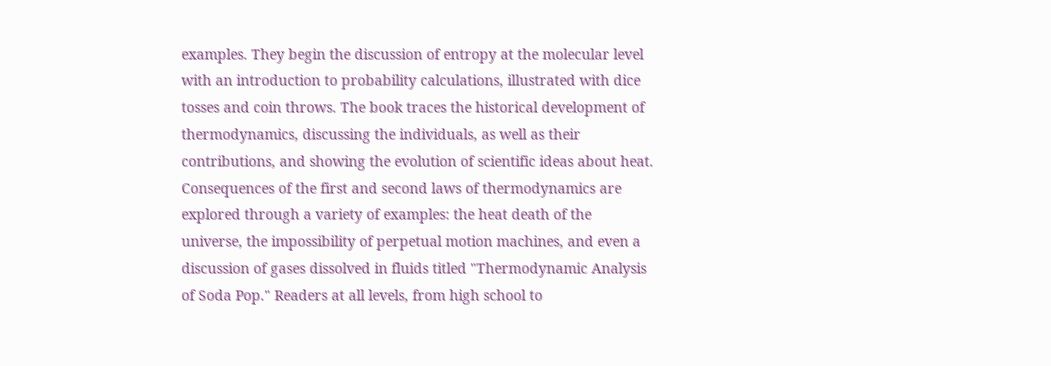examples. They begin the discussion of entropy at the molecular level with an introduction to probability calculations, illustrated with dice tosses and coin throws. The book traces the historical development of thermodynamics, discussing the individuals, as well as their contributions, and showing the evolution of scientific ideas about heat. Consequences of the first and second laws of thermodynamics are explored through a variety of examples: the heat death of the universe, the impossibility of perpetual motion machines, and even a discussion of gases dissolved in fluids titled "Thermodynamic Analysis of Soda Pop." Readers at all levels, from high school to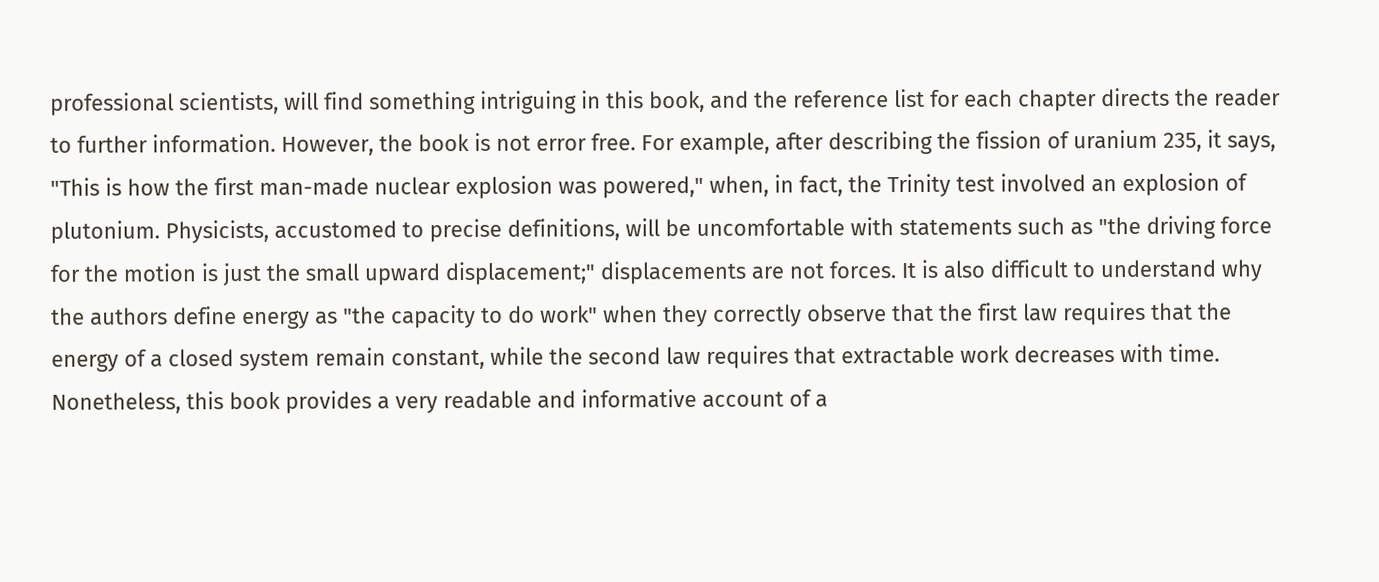professional scientists, will find something intriguing in this book, and the reference list for each chapter directs the reader to further information. However, the book is not error free. For example, after describing the fission of uranium 235, it says, "This is how the first man-made nuclear explosion was powered," when, in fact, the Trinity test involved an explosion of plutonium. Physicists, accustomed to precise definitions, will be uncomfortable with statements such as "the driving force for the motion is just the small upward displacement;" displacements are not forces. It is also difficult to understand why the authors define energy as "the capacity to do work" when they correctly observe that the first law requires that the energy of a closed system remain constant, while the second law requires that extractable work decreases with time. Nonetheless, this book provides a very readable and informative account of a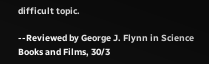difficult topic.

--Reviewed by George J. Flynn in Science Books and Films, 30/3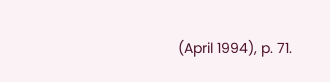(April 1994), p. 71.